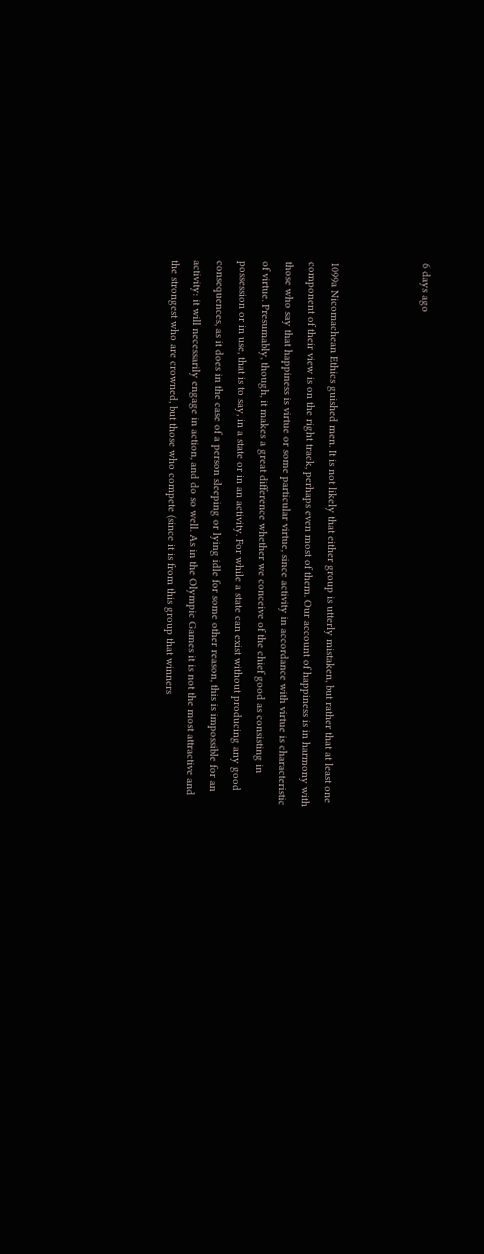6 days ago



1099a Nicomachean Ethics guished men. It is not likely that either group is utterly mistaken, but rather that at least one component of their view is on the right track, perhaps even most of them. Our account of happiness is in harmony with those who say that happiness is virtue or some particular virtue, since activity in accordance with virtue is characteristic of virtue. Presumably, though, it makes a great difference whether we conceive of the chief good as consisting in possession or in use, that is to say, in a state or in an activity. For while a state can exist without producing any good consequences, as it does in the case of a person sleeping or lying idle for some other reason, this is impossible for an activity: it will necessarily engage in action, and do so well. As in the Olympic Games it is not the most attractive and the strongest who are crowned, but those who compete (since it is from this group that winners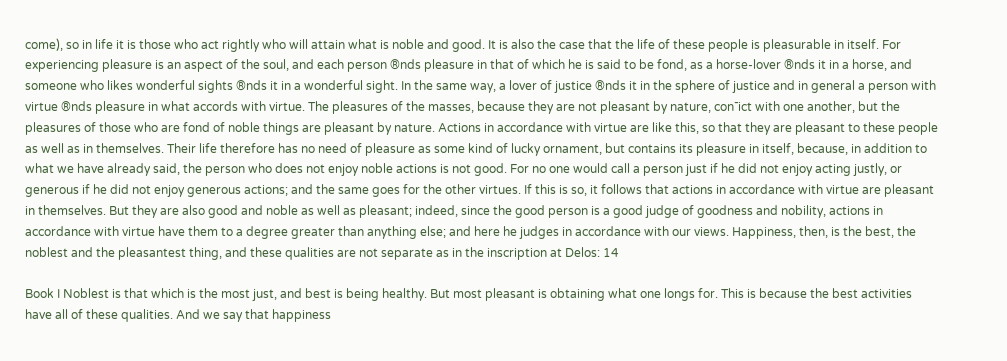come), so in life it is those who act rightly who will attain what is noble and good. It is also the case that the life of these people is pleasurable in itself. For experiencing pleasure is an aspect of the soul, and each person ®nds pleasure in that of which he is said to be fond, as a horse-lover ®nds it in a horse, and someone who likes wonderful sights ®nds it in a wonderful sight. In the same way, a lover of justice ®nds it in the sphere of justice and in general a person with virtue ®nds pleasure in what accords with virtue. The pleasures of the masses, because they are not pleasant by nature, con¯ict with one another, but the pleasures of those who are fond of noble things are pleasant by nature. Actions in accordance with virtue are like this, so that they are pleasant to these people as well as in themselves. Their life therefore has no need of pleasure as some kind of lucky ornament, but contains its pleasure in itself, because, in addition to what we have already said, the person who does not enjoy noble actions is not good. For no one would call a person just if he did not enjoy acting justly, or generous if he did not enjoy generous actions; and the same goes for the other virtues. If this is so, it follows that actions in accordance with virtue are pleasant in themselves. But they are also good and noble as well as pleasant; indeed, since the good person is a good judge of goodness and nobility, actions in accordance with virtue have them to a degree greater than anything else; and here he judges in accordance with our views. Happiness, then, is the best, the noblest and the pleasantest thing, and these qualities are not separate as in the inscription at Delos: 14

Book I Noblest is that which is the most just, and best is being healthy. But most pleasant is obtaining what one longs for. This is because the best activities have all of these qualities. And we say that happiness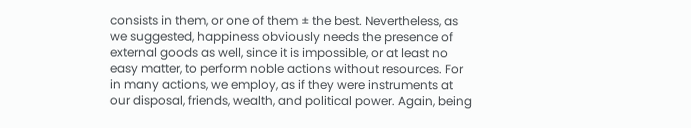consists in them, or one of them ± the best. Nevertheless, as we suggested, happiness obviously needs the presence of external goods as well, since it is impossible, or at least no easy matter, to perform noble actions without resources. For in many actions, we employ, as if they were instruments at our disposal, friends, wealth, and political power. Again, being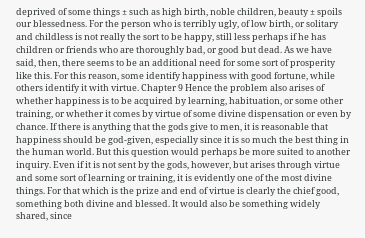deprived of some things ± such as high birth, noble children, beauty ± spoils our blessedness. For the person who is terribly ugly, of low birth, or solitary and childless is not really the sort to be happy, still less perhaps if he has children or friends who are thoroughly bad, or good but dead. As we have said, then, there seems to be an additional need for some sort of prosperity like this. For this reason, some identify happiness with good fortune, while others identify it with virtue. Chapter 9 Hence the problem also arises of whether happiness is to be acquired by learning, habituation, or some other training, or whether it comes by virtue of some divine dispensation or even by chance. If there is anything that the gods give to men, it is reasonable that happiness should be god-given, especially since it is so much the best thing in the human world. But this question would perhaps be more suited to another inquiry. Even if it is not sent by the gods, however, but arises through virtue and some sort of learning or training, it is evidently one of the most divine things. For that which is the prize and end of virtue is clearly the chief good, something both divine and blessed. It would also be something widely shared, since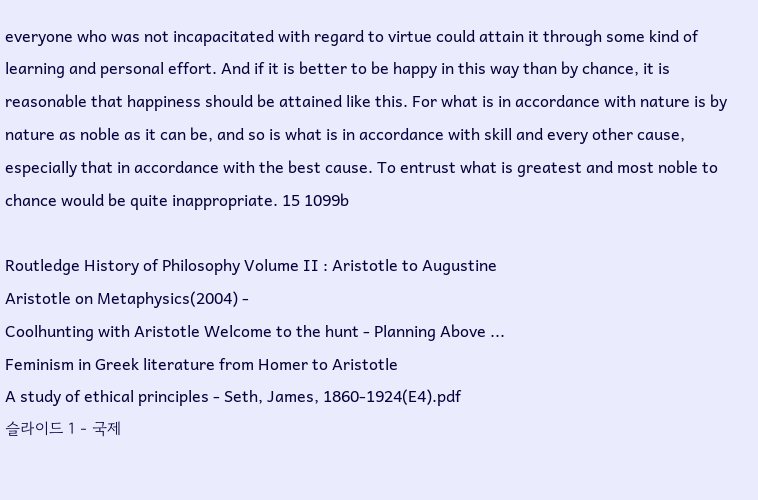everyone who was not incapacitated with regard to virtue could attain it through some kind of learning and personal effort. And if it is better to be happy in this way than by chance, it is reasonable that happiness should be attained like this. For what is in accordance with nature is by nature as noble as it can be, and so is what is in accordance with skill and every other cause, especially that in accordance with the best cause. To entrust what is greatest and most noble to chance would be quite inappropriate. 15 1099b

Routledge History of Philosophy Volume II : Aristotle to Augustine
Aristotle on Metaphysics(2004) -
Coolhunting with Aristotle Welcome to the hunt - Planning Above ...
Feminism in Greek literature from Homer to Aristotle
A study of ethical principles - Seth, James, 1860-1924(E4).pdf
슬라이드 1 - 국제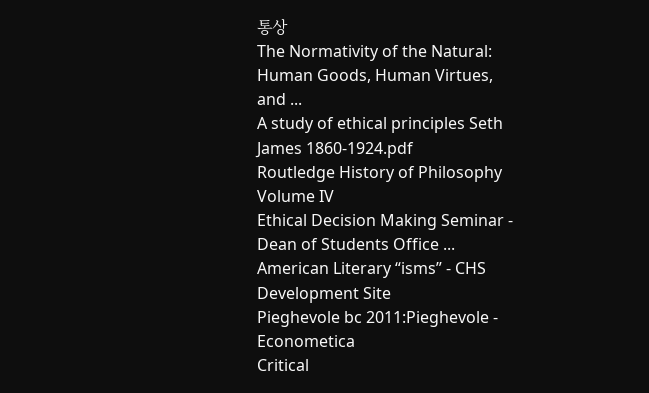통상
The Normativity of the Natural: Human Goods, Human Virtues, and ...
A study of ethical principles Seth James 1860-1924.pdf
Routledge History of Philosophy Volume IV
Ethical Decision Making Seminar - Dean of Students Office ...
American Literary “isms” - CHS Development Site
Pieghevole bc 2011:Pieghevole - Econometica
Critical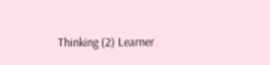Thinking (2) Learner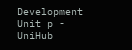Development Unit p - UniHub